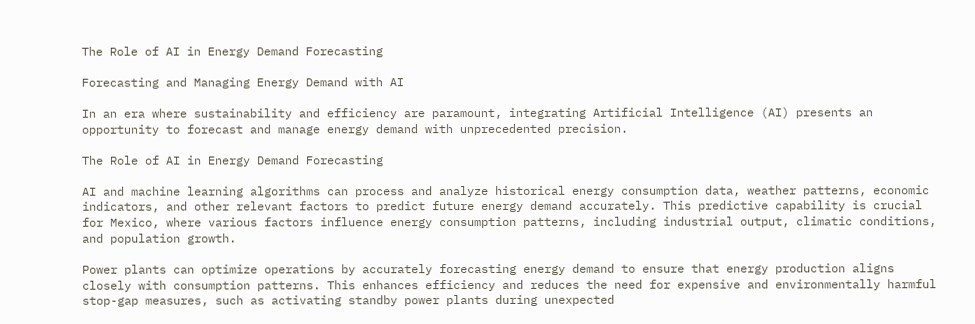The Role of AI in Energy Demand Forecasting

Forecasting and Managing Energy Demand with AI

In an era where sustainability and efficiency are paramount, integrating Artificial Intelligence (AI) presents an opportunity to forecast and manage energy demand with unprecedented precision.

The Role of AI in Energy Demand Forecasting

AI and machine learning algorithms can process and analyze historical energy consumption data, weather patterns, economic indicators, and other relevant factors to predict future energy demand accurately. This predictive capability is crucial for Mexico, where various factors influence energy consumption patterns, including industrial output, climatic conditions, and population growth.

Power plants can optimize operations by accurately forecasting energy demand to ensure that energy production aligns closely with consumption patterns. This enhances efficiency and reduces the need for expensive and environmentally harmful stop-gap measures, such as activating standby power plants during unexpected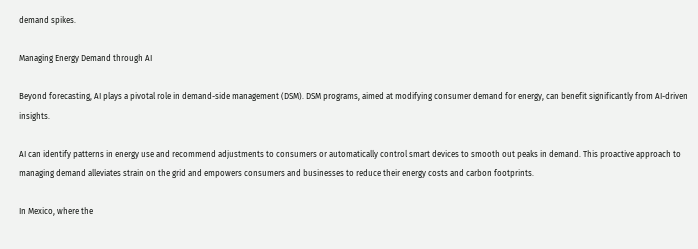demand spikes.

Managing Energy Demand through AI

Beyond forecasting, AI plays a pivotal role in demand-side management (DSM). DSM programs, aimed at modifying consumer demand for energy, can benefit significantly from AI-driven insights.

AI can identify patterns in energy use and recommend adjustments to consumers or automatically control smart devices to smooth out peaks in demand. This proactive approach to managing demand alleviates strain on the grid and empowers consumers and businesses to reduce their energy costs and carbon footprints.

In Mexico, where the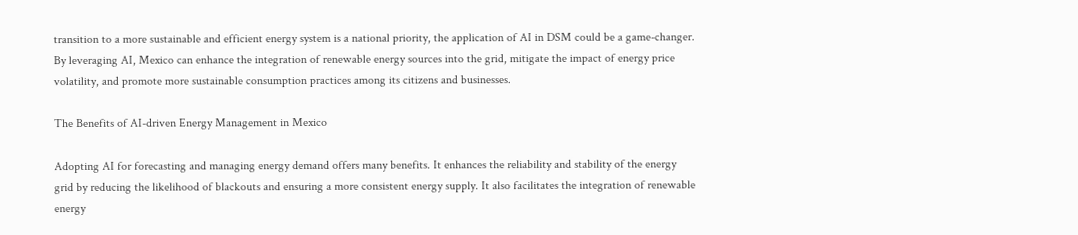transition to a more sustainable and efficient energy system is a national priority, the application of AI in DSM could be a game-changer. By leveraging AI, Mexico can enhance the integration of renewable energy sources into the grid, mitigate the impact of energy price volatility, and promote more sustainable consumption practices among its citizens and businesses.

The Benefits of AI-driven Energy Management in Mexico

Adopting AI for forecasting and managing energy demand offers many benefits. It enhances the reliability and stability of the energy grid by reducing the likelihood of blackouts and ensuring a more consistent energy supply. It also facilitates the integration of renewable energy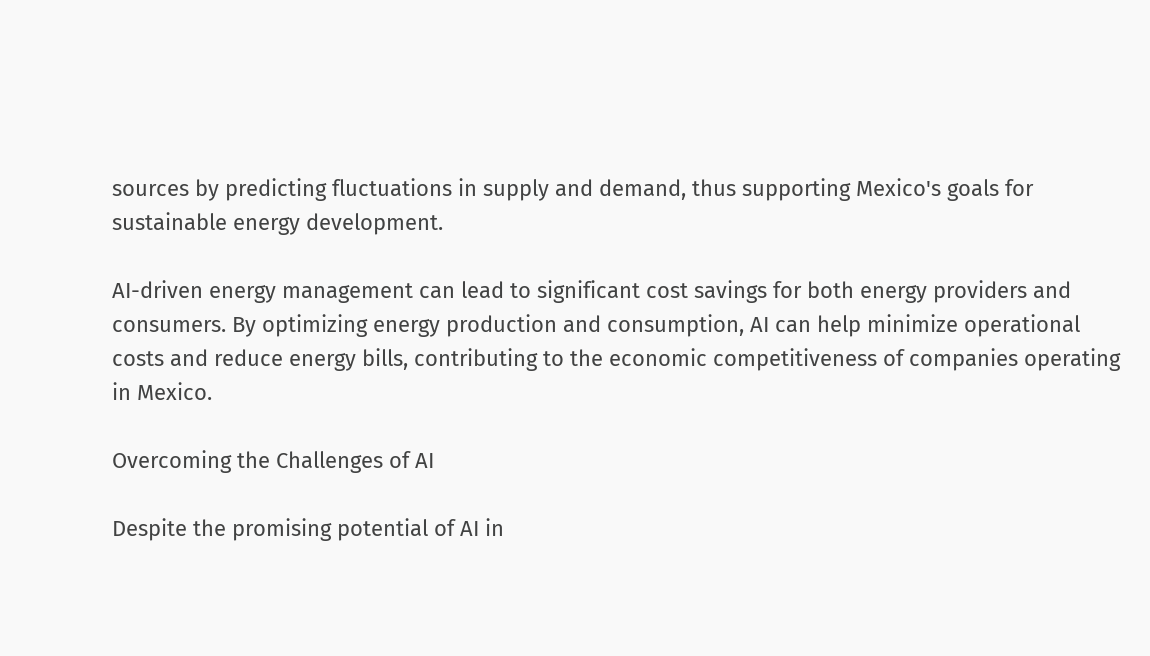sources by predicting fluctuations in supply and demand, thus supporting Mexico's goals for sustainable energy development.

AI-driven energy management can lead to significant cost savings for both energy providers and consumers. By optimizing energy production and consumption, AI can help minimize operational costs and reduce energy bills, contributing to the economic competitiveness of companies operating in Mexico.

Overcoming the Challenges of AI

Despite the promising potential of AI in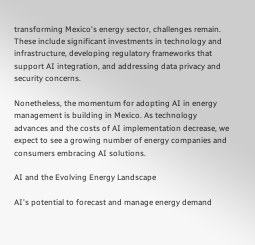transforming Mexico's energy sector, challenges remain. These include significant investments in technology and infrastructure, developing regulatory frameworks that support AI integration, and addressing data privacy and security concerns.

Nonetheless, the momentum for adopting AI in energy management is building in Mexico. As technology advances and the costs of AI implementation decrease, we expect to see a growing number of energy companies and consumers embracing AI solutions.

AI and the Evolving Energy Landscape

AI's potential to forecast and manage energy demand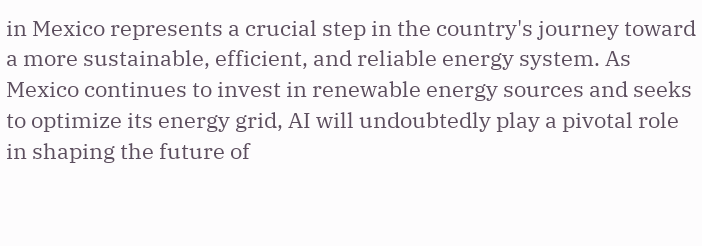in Mexico represents a crucial step in the country's journey toward a more sustainable, efficient, and reliable energy system. As Mexico continues to invest in renewable energy sources and seeks to optimize its energy grid, AI will undoubtedly play a pivotal role in shaping the future of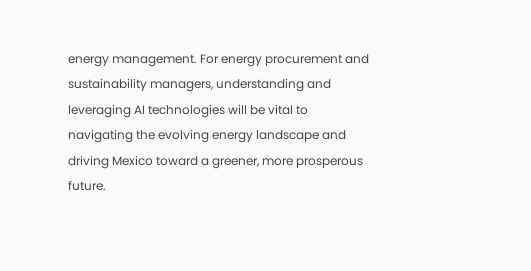energy management. For energy procurement and sustainability managers, understanding and leveraging AI technologies will be vital to navigating the evolving energy landscape and driving Mexico toward a greener, more prosperous future.